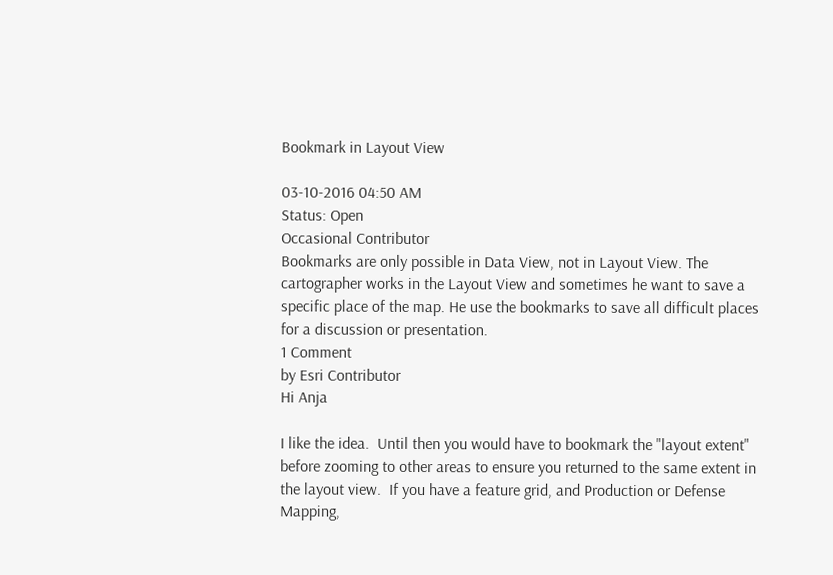Bookmark in Layout View

03-10-2016 04:50 AM
Status: Open
Occasional Contributor
Bookmarks are only possible in Data View, not in Layout View. The cartographer works in the Layout View and sometimes he want to save a specific place of the map. He use the bookmarks to save all difficult places for a discussion or presentation.
1 Comment
by Esri Contributor
Hi Anja

I like the idea.  Until then you would have to bookmark the "layout extent" before zooming to other areas to ensure you returned to the same extent in the layout view.  If you have a feature grid, and Production or Defense Mapping,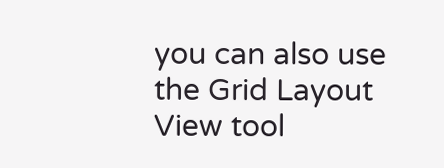you can also use the Grid Layout View tool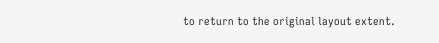to return to the original layout extent.